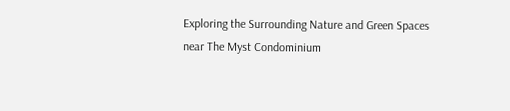Exploring the Surrounding Nature and Green Spaces near The Myst Condominium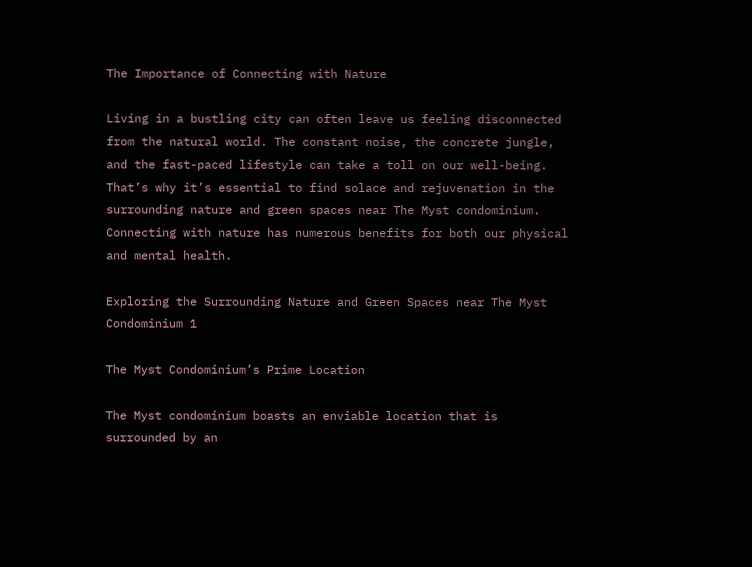The Importance of Connecting with Nature

Living in a bustling city can often leave us feeling disconnected from the natural world. The constant noise, the concrete jungle, and the fast-paced lifestyle can take a toll on our well-being. That’s why it’s essential to find solace and rejuvenation in the surrounding nature and green spaces near The Myst condominium. Connecting with nature has numerous benefits for both our physical and mental health.

Exploring the Surrounding Nature and Green Spaces near The Myst Condominium 1

The Myst Condominium’s Prime Location

The Myst condominium boasts an enviable location that is surrounded by an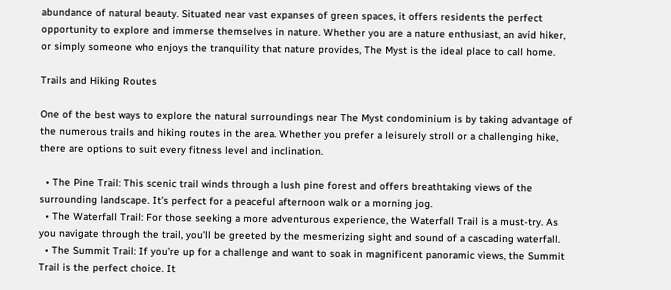abundance of natural beauty. Situated near vast expanses of green spaces, it offers residents the perfect opportunity to explore and immerse themselves in nature. Whether you are a nature enthusiast, an avid hiker, or simply someone who enjoys the tranquility that nature provides, The Myst is the ideal place to call home.

Trails and Hiking Routes

One of the best ways to explore the natural surroundings near The Myst condominium is by taking advantage of the numerous trails and hiking routes in the area. Whether you prefer a leisurely stroll or a challenging hike, there are options to suit every fitness level and inclination.

  • The Pine Trail: This scenic trail winds through a lush pine forest and offers breathtaking views of the surrounding landscape. It’s perfect for a peaceful afternoon walk or a morning jog.
  • The Waterfall Trail: For those seeking a more adventurous experience, the Waterfall Trail is a must-try. As you navigate through the trail, you’ll be greeted by the mesmerizing sight and sound of a cascading waterfall.
  • The Summit Trail: If you’re up for a challenge and want to soak in magnificent panoramic views, the Summit Trail is the perfect choice. It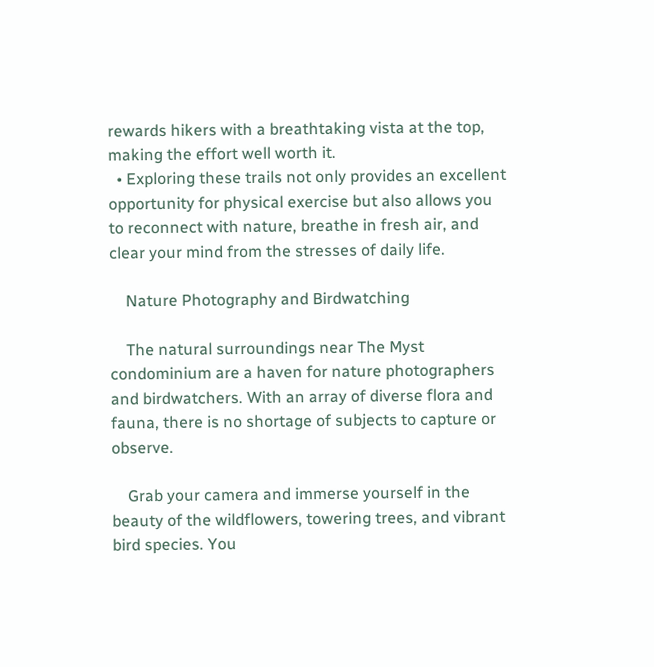rewards hikers with a breathtaking vista at the top, making the effort well worth it.
  • Exploring these trails not only provides an excellent opportunity for physical exercise but also allows you to reconnect with nature, breathe in fresh air, and clear your mind from the stresses of daily life.

    Nature Photography and Birdwatching

    The natural surroundings near The Myst condominium are a haven for nature photographers and birdwatchers. With an array of diverse flora and fauna, there is no shortage of subjects to capture or observe.

    Grab your camera and immerse yourself in the beauty of the wildflowers, towering trees, and vibrant bird species. You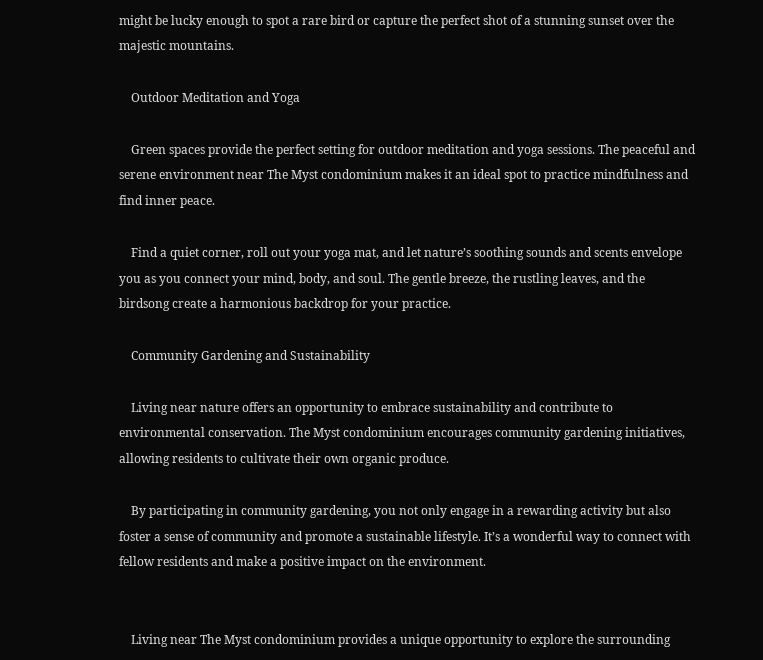might be lucky enough to spot a rare bird or capture the perfect shot of a stunning sunset over the majestic mountains.

    Outdoor Meditation and Yoga

    Green spaces provide the perfect setting for outdoor meditation and yoga sessions. The peaceful and serene environment near The Myst condominium makes it an ideal spot to practice mindfulness and find inner peace.

    Find a quiet corner, roll out your yoga mat, and let nature’s soothing sounds and scents envelope you as you connect your mind, body, and soul. The gentle breeze, the rustling leaves, and the birdsong create a harmonious backdrop for your practice.

    Community Gardening and Sustainability

    Living near nature offers an opportunity to embrace sustainability and contribute to environmental conservation. The Myst condominium encourages community gardening initiatives, allowing residents to cultivate their own organic produce.

    By participating in community gardening, you not only engage in a rewarding activity but also foster a sense of community and promote a sustainable lifestyle. It’s a wonderful way to connect with fellow residents and make a positive impact on the environment.


    Living near The Myst condominium provides a unique opportunity to explore the surrounding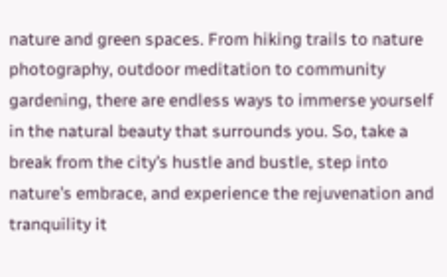nature and green spaces. From hiking trails to nature photography, outdoor meditation to community gardening, there are endless ways to immerse yourself in the natural beauty that surrounds you. So, take a break from the city’s hustle and bustle, step into nature’s embrace, and experience the rejuvenation and tranquility it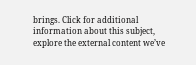brings. Click for additional information about this subject, explore the external content we’ve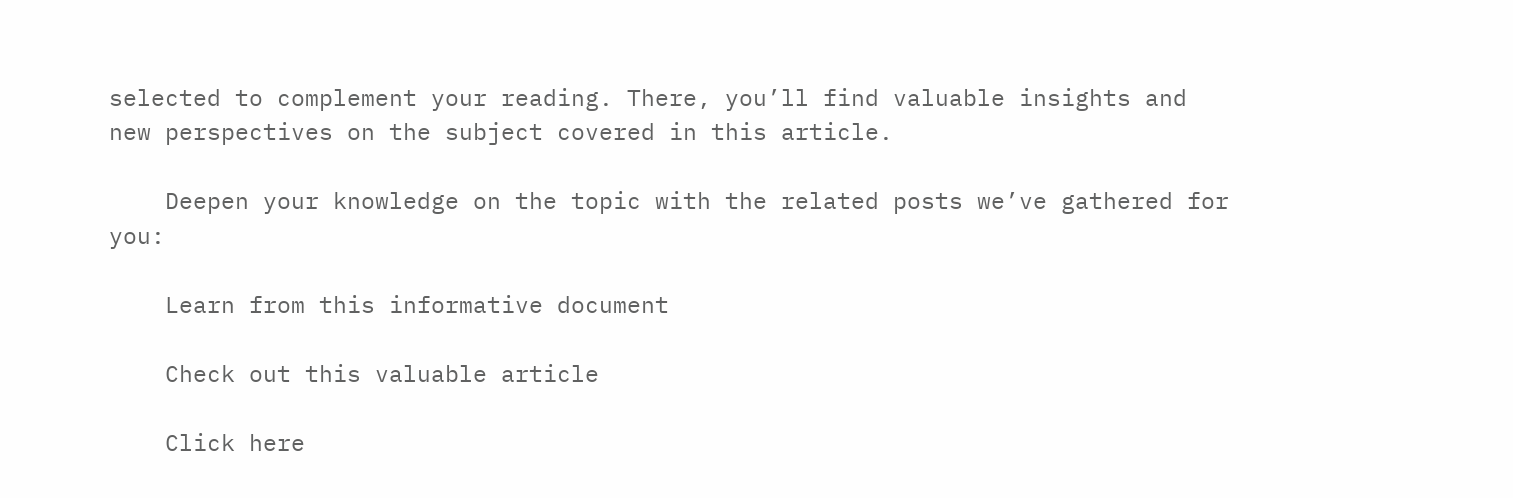selected to complement your reading. There, you’ll find valuable insights and new perspectives on the subject covered in this article.

    Deepen your knowledge on the topic with the related posts we’ve gathered for you:

    Learn from this informative document

    Check out this valuable article

    Click here